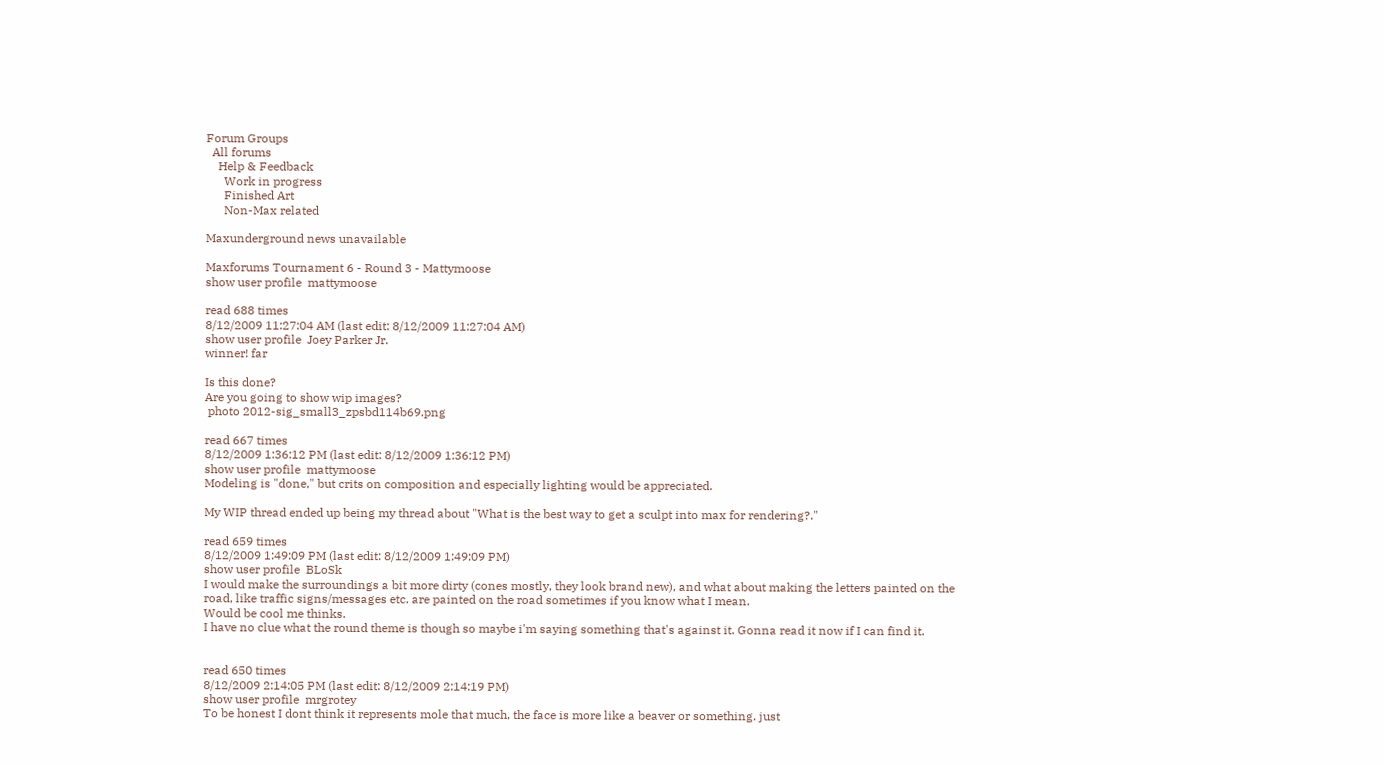Forum Groups
  All forums
    Help & Feedback
      Work in progress
      Finished Art
      Non-Max related

Maxunderground news unavailable

Maxforums Tournament 6 - Round 3 - Mattymoose
show user profile  mattymoose

read 688 times
8/12/2009 11:27:04 AM (last edit: 8/12/2009 11:27:04 AM)
show user profile  Joey Parker Jr.
winner! far

Is this done?
Are you going to show wip images?
 photo 2012-sig_small3_zpsbd114b69.png

read 667 times
8/12/2009 1:36:12 PM (last edit: 8/12/2009 1:36:12 PM)
show user profile  mattymoose
Modeling is "done," but crits on composition and especially lighting would be appreciated.

My WIP thread ended up being my thread about "What is the best way to get a sculpt into max for rendering?."

read 659 times
8/12/2009 1:49:09 PM (last edit: 8/12/2009 1:49:09 PM)
show user profile  BLoSk
I would make the surroundings a bit more dirty (cones mostly, they look brand new), and what about making the letters painted on the road, like traffic signs/messages etc. are painted on the road sometimes if you know what I mean.
Would be cool me thinks.
I have no clue what the round theme is though so maybe i'm saying something that's against it. Gonna read it now if I can find it.


read 650 times
8/12/2009 2:14:05 PM (last edit: 8/12/2009 2:14:19 PM)
show user profile  mrgrotey
To be honest I dont think it represents mole that much, the face is more like a beaver or something. just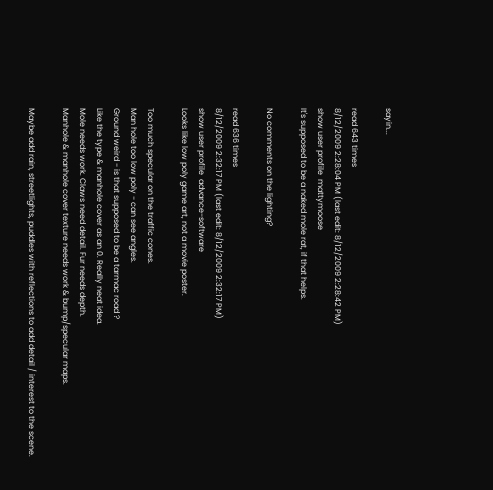sayin...

read 643 times
8/12/2009 2:28:04 PM (last edit: 8/12/2009 2:28:42 PM)
show user profile  mattymoose
It's supposed to be a naked mole rat, if that helps.

No comments on the lighting?

read 636 times
8/12/2009 2:32:17 PM (last edit: 8/12/2009 2:32:17 PM)
show user profile  advance-software
Looks like low poly game art, not a movie poster.

Too much specular on the traffic cones.
Man hole too low poly - can see angles.
Ground weird - is that supposed to be a tarmac road ?
Like the type & manhole cover as an 0. Really neat idea.
Mole needs work. Claws need detail. Fur needs depth.
Manhole & manhole cover texture needs work & bump/specular maps.

Maybe add rain, streetlights, puddles with reflections to add detail / interest to the scene.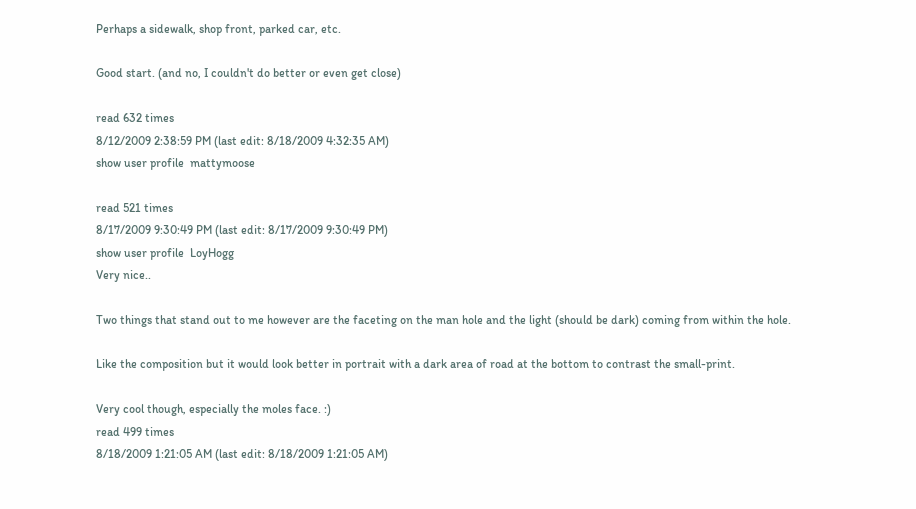Perhaps a sidewalk, shop front, parked car, etc.

Good start. (and no, I couldn't do better or even get close)

read 632 times
8/12/2009 2:38:59 PM (last edit: 8/18/2009 4:32:35 AM)
show user profile  mattymoose

read 521 times
8/17/2009 9:30:49 PM (last edit: 8/17/2009 9:30:49 PM)
show user profile  LoyHogg
Very nice..

Two things that stand out to me however are the faceting on the man hole and the light (should be dark) coming from within the hole.

Like the composition but it would look better in portrait with a dark area of road at the bottom to contrast the small-print.

Very cool though, especially the moles face. :)
read 499 times
8/18/2009 1:21:05 AM (last edit: 8/18/2009 1:21:05 AM)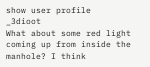show user profile  _3dioot
What about some red light coming up from inside the manhole? I think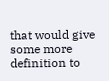that would give some more definition to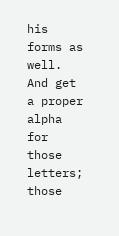his forms as well. And get a proper alpha for those letters; those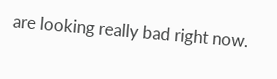are looking really bad right now.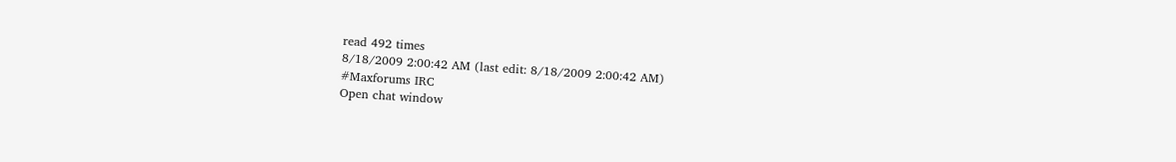read 492 times
8/18/2009 2:00:42 AM (last edit: 8/18/2009 2:00:42 AM)
#Maxforums IRC
Open chat window